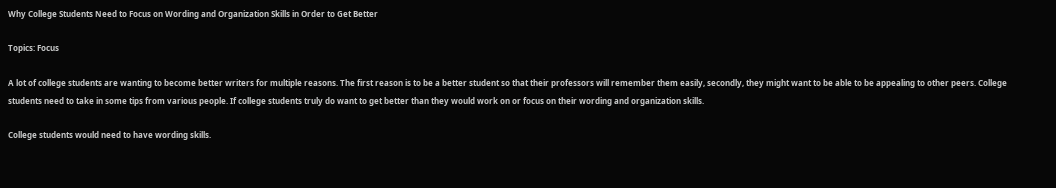Why College Students Need to Focus on Wording and Organization Skills in Order to Get Better

Topics: Focus

A lot of college students are wanting to become better writers for multiple reasons. The first reason is to be a better student so that their professors will remember them easily, secondly, they might want to be able to be appealing to other peers. College students need to take in some tips from various people. If college students truly do want to get better than they would work on or focus on their wording and organization skills.

College students would need to have wording skills.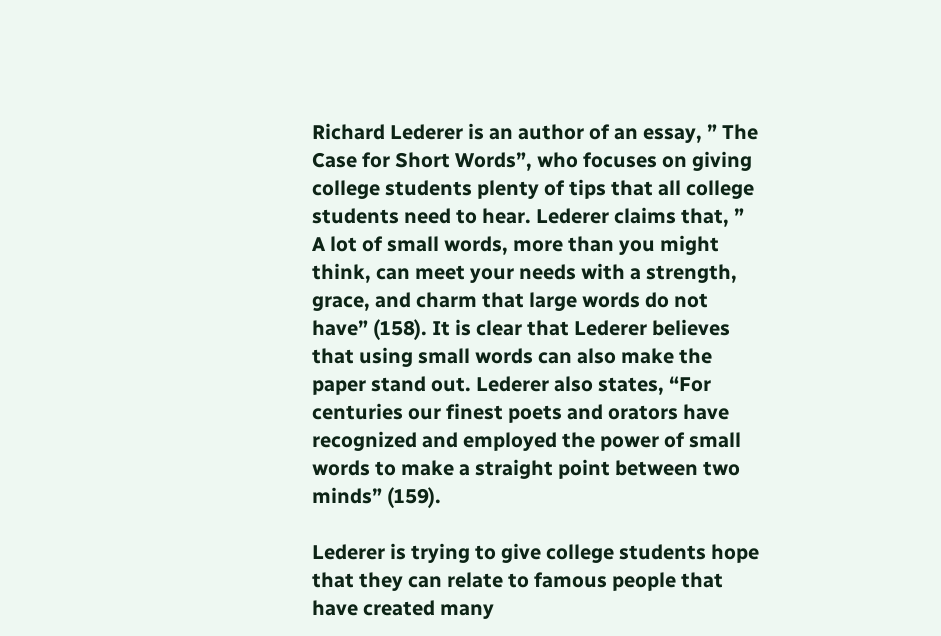Richard Lederer is an author of an essay, ” The Case for Short Words”, who focuses on giving college students plenty of tips that all college students need to hear. Lederer claims that, ” A lot of small words, more than you might think, can meet your needs with a strength, grace, and charm that large words do not have” (158). It is clear that Lederer believes that using small words can also make the paper stand out. Lederer also states, “For centuries our finest poets and orators have recognized and employed the power of small words to make a straight point between two minds” (159).

Lederer is trying to give college students hope that they can relate to famous people that have created many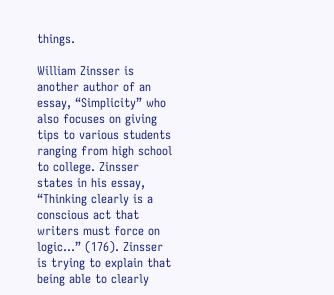things.

William Zinsser is another author of an essay, “Simplicity” who also focuses on giving tips to various students ranging from high school to college. Zinsser states in his essay, “Thinking clearly is a conscious act that writers must force on logic…” (176). Zinsser is trying to explain that being able to clearly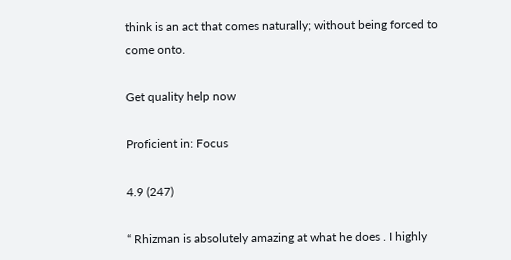think is an act that comes naturally; without being forced to come onto.

Get quality help now

Proficient in: Focus

4.9 (247)

“ Rhizman is absolutely amazing at what he does . I highly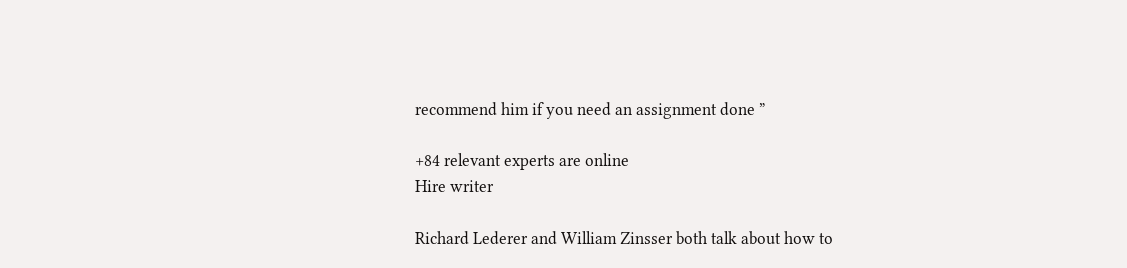recommend him if you need an assignment done ”

+84 relevant experts are online
Hire writer

Richard Lederer and William Zinsser both talk about how to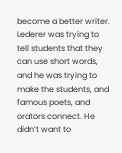become a better writer. Lederer was trying to tell students that they can use short words, and he was trying to make the students, and famous poets, and orators connect. He didn’t want to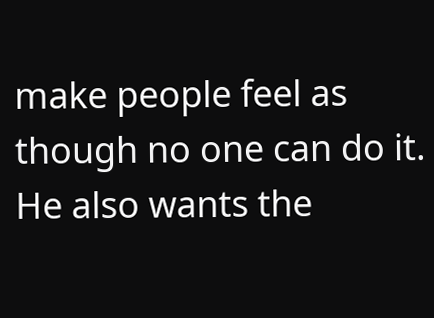make people feel as though no one can do it. He also wants the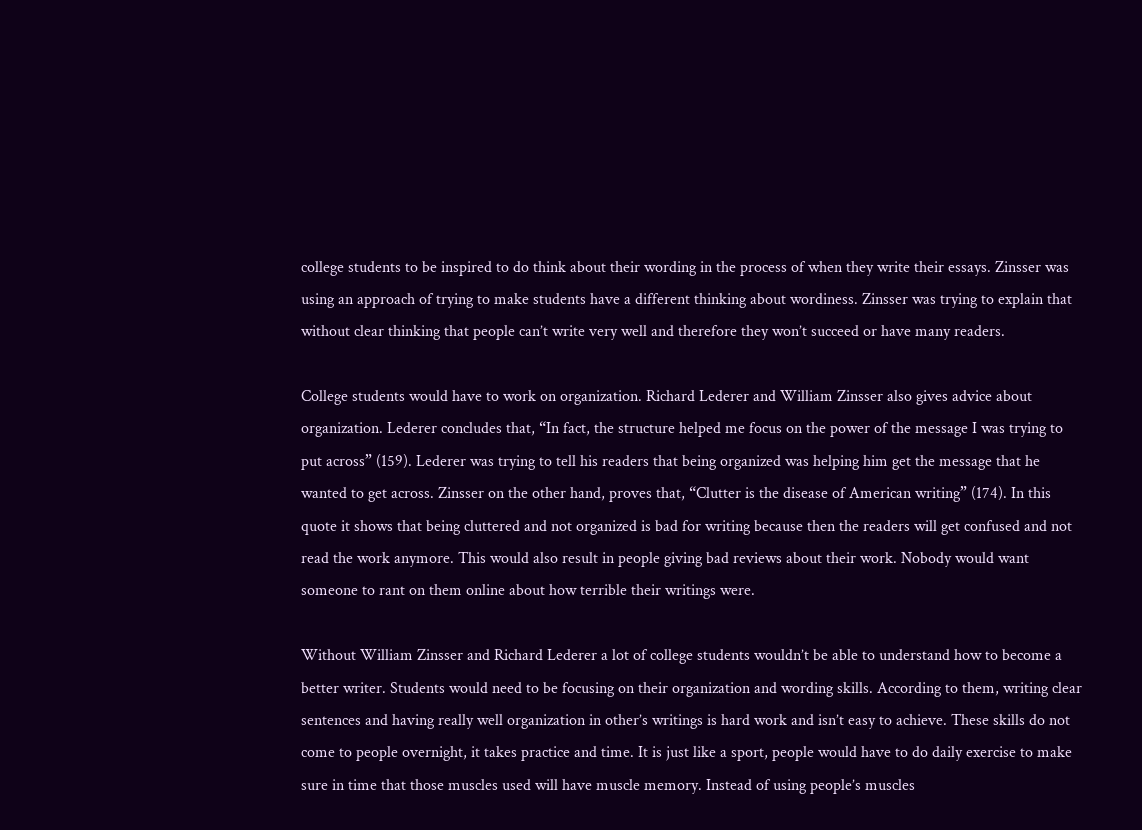college students to be inspired to do think about their wording in the process of when they write their essays. Zinsser was using an approach of trying to make students have a different thinking about wordiness. Zinsser was trying to explain that without clear thinking that people can’t write very well and therefore they won’t succeed or have many readers.

College students would have to work on organization. Richard Lederer and William Zinsser also gives advice about organization. Lederer concludes that, “In fact, the structure helped me focus on the power of the message I was trying to put across” (159). Lederer was trying to tell his readers that being organized was helping him get the message that he wanted to get across. Zinsser on the other hand, proves that, “Clutter is the disease of American writing” (174). In this quote it shows that being cluttered and not organized is bad for writing because then the readers will get confused and not read the work anymore. This would also result in people giving bad reviews about their work. Nobody would want someone to rant on them online about how terrible their writings were.

Without William Zinsser and Richard Lederer a lot of college students wouldn’t be able to understand how to become a better writer. Students would need to be focusing on their organization and wording skills. According to them, writing clear sentences and having really well organization in other’s writings is hard work and isn’t easy to achieve. These skills do not come to people overnight, it takes practice and time. It is just like a sport, people would have to do daily exercise to make sure in time that those muscles used will have muscle memory. Instead of using people’s muscles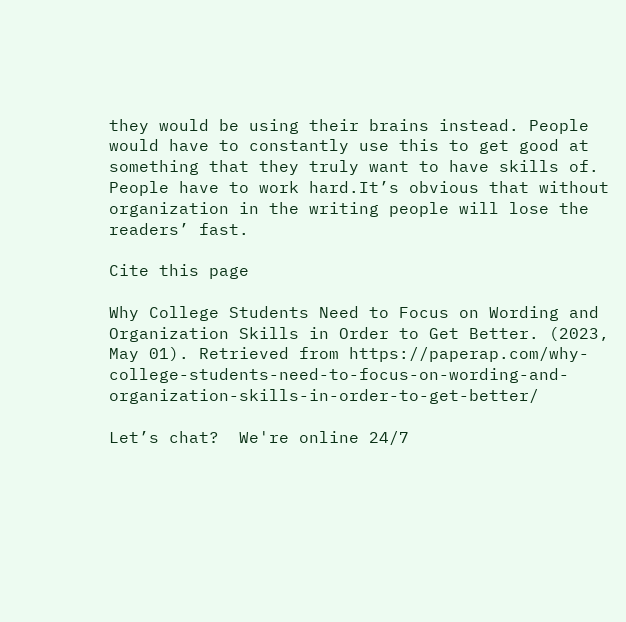they would be using their brains instead. People would have to constantly use this to get good at something that they truly want to have skills of. People have to work hard.It’s obvious that without organization in the writing people will lose the readers’ fast.

Cite this page

Why College Students Need to Focus on Wording and Organization Skills in Order to Get Better. (2023, May 01). Retrieved from https://paperap.com/why-college-students-need-to-focus-on-wording-and-organization-skills-in-order-to-get-better/

Let’s chat?  We're online 24/7